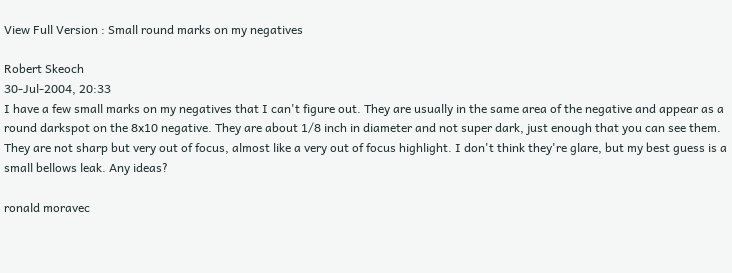View Full Version : Small round marks on my negatives

Robert Skeoch
30-Jul-2004, 20:33
I have a few small marks on my negatives that I can't figure out. They are usually in the same area of the negative and appear as a round darkspot on the 8x10 negative. They are about 1/8 inch in diameter and not super dark, just enough that you can see them. They are not sharp but very out of focus, almost like a very out of focus highlight. I don't think they're glare, but my best guess is a small bellows leak. Any ideas?

ronald moravec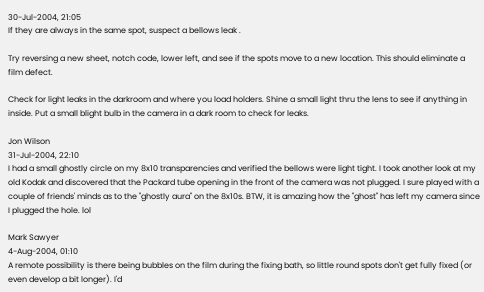30-Jul-2004, 21:05
If they are always in the same spot, suspect a bellows leak .

Try reversing a new sheet, notch code, lower left, and see if the spots move to a new location. This should eliminate a film defect.

Check for light leaks in the darkroom and where you load holders. Shine a small light thru the lens to see if anything in inside. Put a small blight bulb in the camera in a dark room to check for leaks.

Jon Wilson
31-Jul-2004, 22:10
I had a small ghostly circle on my 8x10 transparencies and verified the bellows were light tight. I took another look at my old Kodak and discovered that the Packard tube opening in the front of the camera was not plugged. I sure played with a couple of friends' minds as to the "ghostly aura" on the 8x10s. BTW, it is amazing how the "ghost" has left my camera since I plugged the hole. lol

Mark Sawyer
4-Aug-2004, 01:10
A remote possibility is there being bubbles on the film during the fixing bath, so little round spots don't get fully fixed (or even develop a bit longer). I'd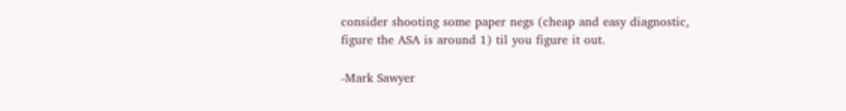consider shooting some paper negs (cheap and easy diagnostic, figure the ASA is around 1) til you figure it out.

-Mark Sawyer